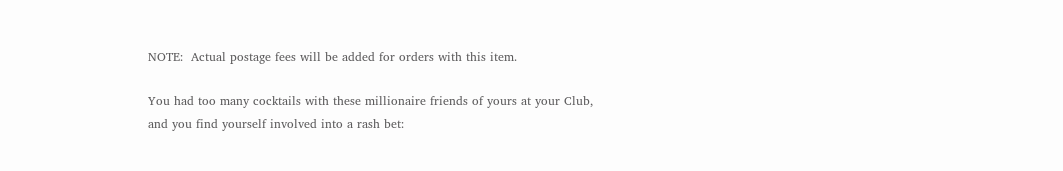NOTE:  Actual postage fees will be added for orders with this item.

You had too many cocktails with these millionaire friends of yours at your Club, and you find yourself involved into a rash bet: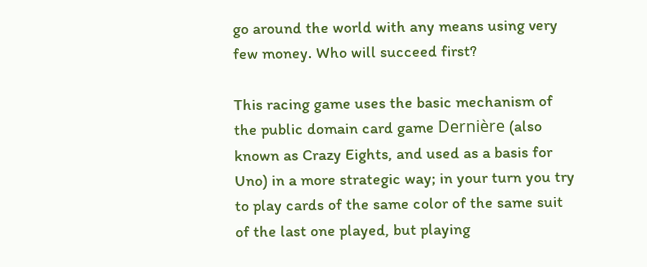go around the world with any means using very few money. Who will succeed first?

This racing game uses the basic mechanism of the public domain card game Dernière (also known as Crazy Eights, and used as a basis for Uno) in a more strategic way; in your turn you try to play cards of the same color of the same suit of the last one played, but playing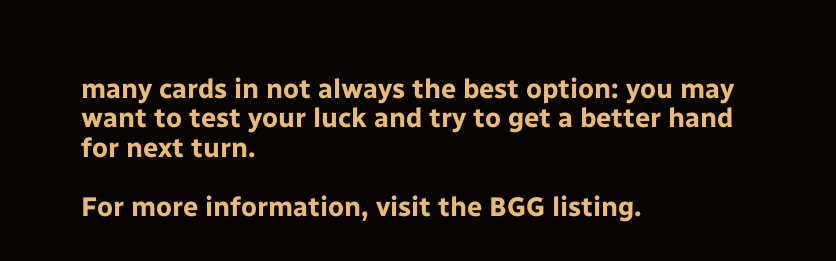many cards in not always the best option: you may want to test your luck and try to get a better hand for next turn.

For more information, visit the BGG listing.